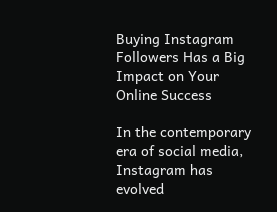Buying Instagram Followers Has a Big Impact on Your Online Success

In the contemporary era of social media, Instagram has evolved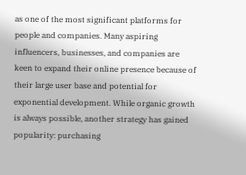as one of the most significant platforms for people and companies. Many aspiring influencers, businesses, and companies are keen to expand their online presence because of their large user base and potential for exponential development. While organic growth is always possible, another strategy has gained popularity: purchasing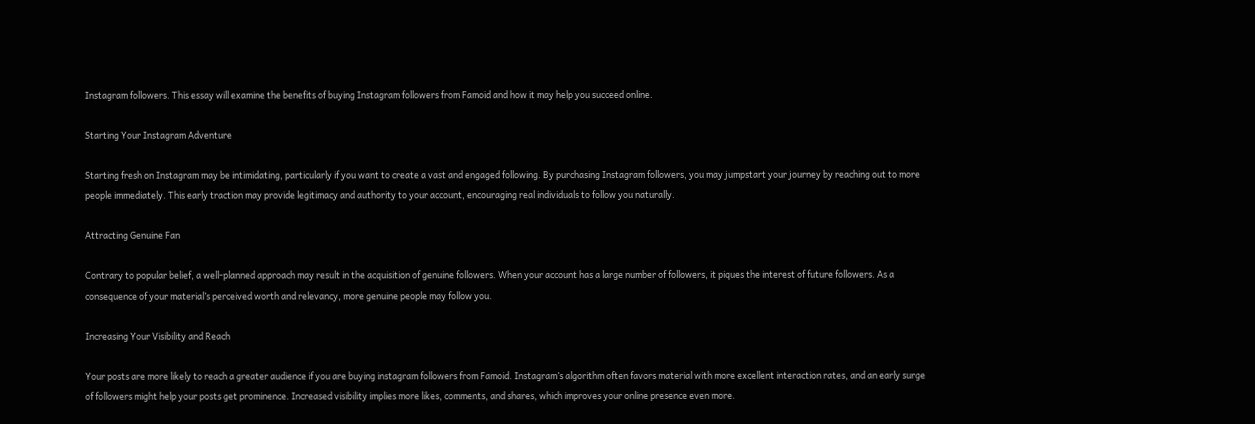Instagram followers. This essay will examine the benefits of buying Instagram followers from Famoid and how it may help you succeed online.

Starting Your Instagram Adventure

Starting fresh on Instagram may be intimidating, particularly if you want to create a vast and engaged following. By purchasing Instagram followers, you may jumpstart your journey by reaching out to more people immediately. This early traction may provide legitimacy and authority to your account, encouraging real individuals to follow you naturally.

Attracting Genuine Fan

Contrary to popular belief, a well-planned approach may result in the acquisition of genuine followers. When your account has a large number of followers, it piques the interest of future followers. As a consequence of your material’s perceived worth and relevancy, more genuine people may follow you.

Increasing Your Visibility and Reach

Your posts are more likely to reach a greater audience if you are buying instagram followers from Famoid. Instagram’s algorithm often favors material with more excellent interaction rates, and an early surge of followers might help your posts get prominence. Increased visibility implies more likes, comments, and shares, which improves your online presence even more.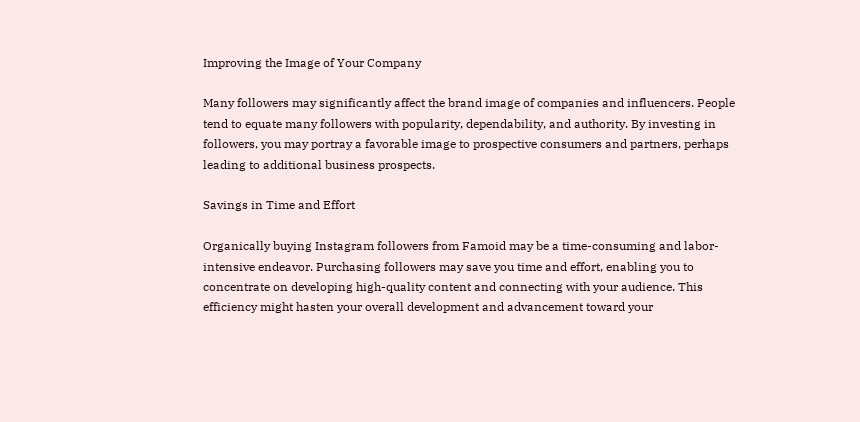Improving the Image of Your Company

Many followers may significantly affect the brand image of companies and influencers. People tend to equate many followers with popularity, dependability, and authority. By investing in followers, you may portray a favorable image to prospective consumers and partners, perhaps leading to additional business prospects.

Savings in Time and Effort

Organically buying Instagram followers from Famoid may be a time-consuming and labor-intensive endeavor. Purchasing followers may save you time and effort, enabling you to concentrate on developing high-quality content and connecting with your audience. This efficiency might hasten your overall development and advancement toward your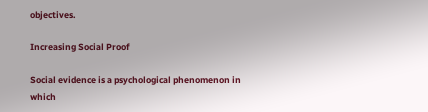objectives.

Increasing Social Proof

Social evidence is a psychological phenomenon in which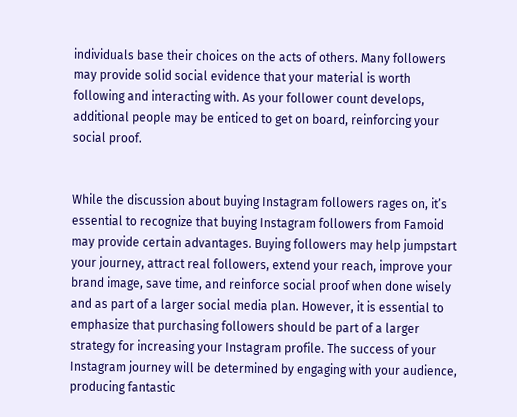individuals base their choices on the acts of others. Many followers may provide solid social evidence that your material is worth following and interacting with. As your follower count develops, additional people may be enticed to get on board, reinforcing your social proof.


While the discussion about buying Instagram followers rages on, it’s essential to recognize that buying Instagram followers from Famoid may provide certain advantages. Buying followers may help jumpstart your journey, attract real followers, extend your reach, improve your brand image, save time, and reinforce social proof when done wisely and as part of a larger social media plan. However, it is essential to emphasize that purchasing followers should be part of a larger strategy for increasing your Instagram profile. The success of your Instagram journey will be determined by engaging with your audience, producing fantastic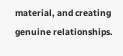material, and creating genuine relationships.